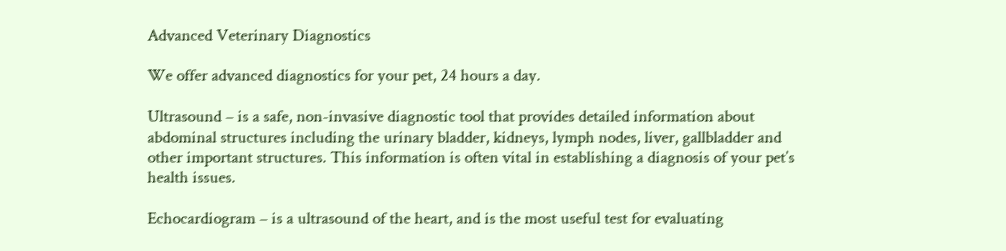Advanced Veterinary Diagnostics

We offer advanced diagnostics for your pet, 24 hours a day.

Ultrasound – is a safe, non-invasive diagnostic tool that provides detailed information about abdominal structures including the urinary bladder, kidneys, lymph nodes, liver, gallbladder and other important structures. This information is often vital in establishing a diagnosis of your pet’s health issues.

Echocardiogram – is a ultrasound of the heart, and is the most useful test for evaluating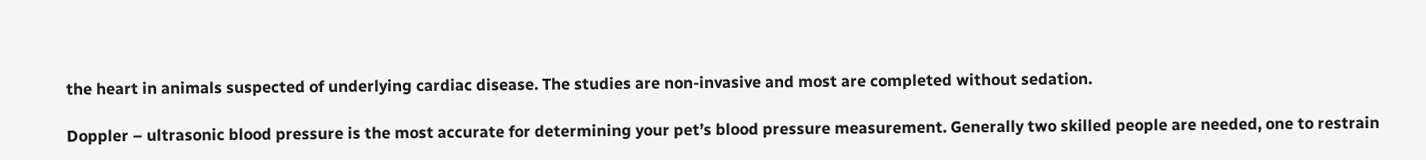the heart in animals suspected of underlying cardiac disease. The studies are non-invasive and most are completed without sedation.

Doppler – ultrasonic blood pressure is the most accurate for determining your pet’s blood pressure measurement. Generally two skilled people are needed, one to restrain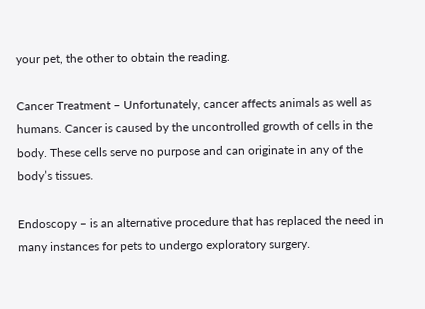your pet, the other to obtain the reading.

Cancer Treatment – Unfortunately, cancer affects animals as well as humans. Cancer is caused by the uncontrolled growth of cells in the body. These cells serve no purpose and can originate in any of the body’s tissues.

Endoscopy – is an alternative procedure that has replaced the need in many instances for pets to undergo exploratory surgery.